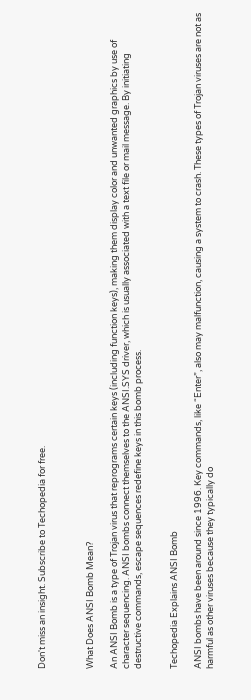Don't miss an insight. Subscribe to Techopedia for free.



What Does ANSI Bomb Mean?

An ANSI Bomb is a type of Trojan virus that reprograms certain keys (including function keys), making them display color and unwanted graphics by use of character sequencing. ANSI bombs connect themselves to the ANSI.SYS driver, which is usually associated with a text file or mail message. By initiating destructive commands, escape sequences redefine keys in this bomb process.


Techopedia Explains ANSI Bomb

ANSI bombs have been around since 1996. Key commands, like “Enter”, also may malfunction, causing a system to crash. These types of Trojan viruses are not as harmful as other viruses because they typically do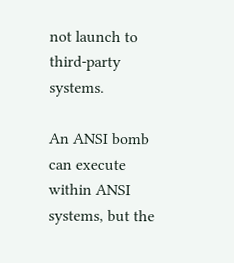not launch to third-party systems.

An ANSI bomb can execute within ANSI systems, but the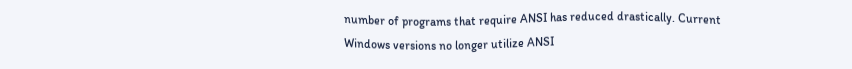number of programs that require ANSI has reduced drastically. Current Windows versions no longer utilize ANSI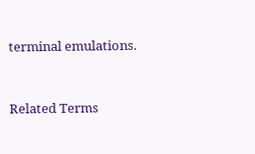terminal emulations.


Related Terms